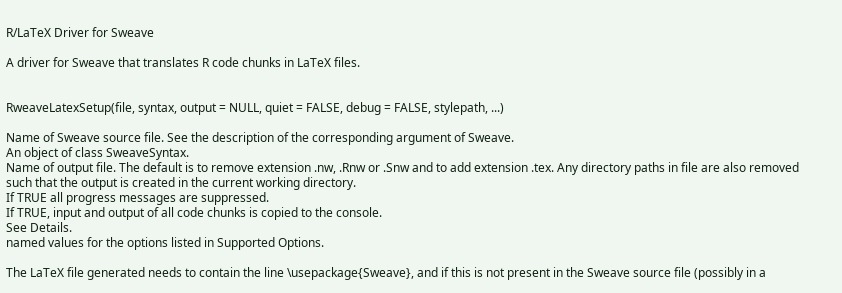R/LaTeX Driver for Sweave

A driver for Sweave that translates R code chunks in LaTeX files.


RweaveLatexSetup(file, syntax, output = NULL, quiet = FALSE, debug = FALSE, stylepath, ...)

Name of Sweave source file. See the description of the corresponding argument of Sweave.
An object of class SweaveSyntax.
Name of output file. The default is to remove extension .nw, .Rnw or .Snw and to add extension .tex. Any directory paths in file are also removed such that the output is created in the current working directory.
If TRUE all progress messages are suppressed.
If TRUE, input and output of all code chunks is copied to the console.
See Details.
named values for the options listed in Supported Options.

The LaTeX file generated needs to contain the line \usepackage{Sweave}, and if this is not present in the Sweave source file (possibly in a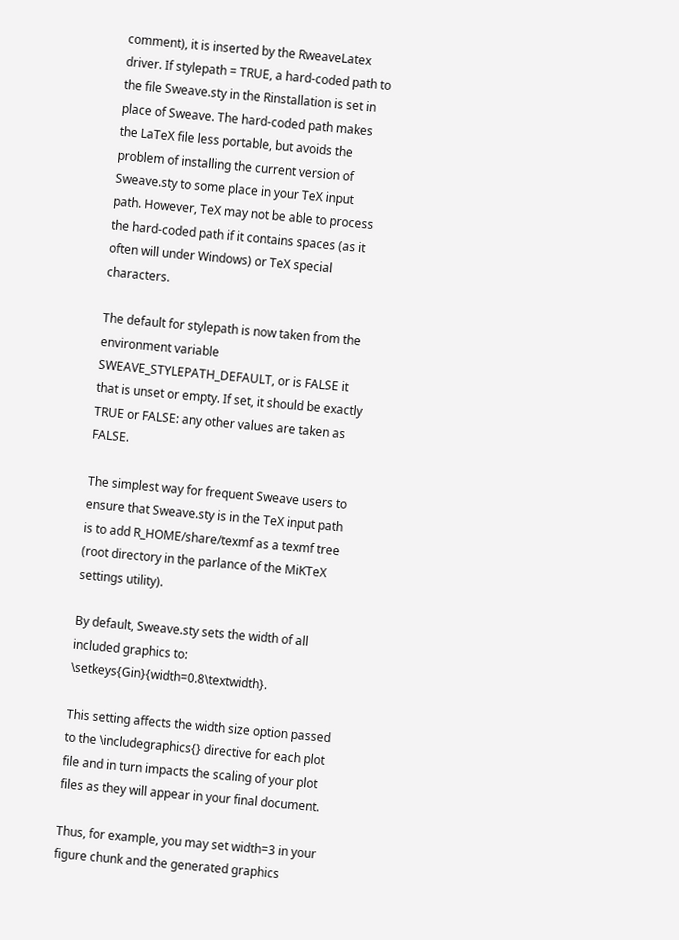comment), it is inserted by the RweaveLatex driver. If stylepath = TRUE, a hard-coded path to the file Sweave.sty in the Rinstallation is set in place of Sweave. The hard-coded path makes the LaTeX file less portable, but avoids the problem of installing the current version of Sweave.sty to some place in your TeX input path. However, TeX may not be able to process the hard-coded path if it contains spaces (as it often will under Windows) or TeX special characters.

The default for stylepath is now taken from the environment variable SWEAVE_STYLEPATH_DEFAULT, or is FALSE it that is unset or empty. If set, it should be exactly TRUE or FALSE: any other values are taken as FALSE.

The simplest way for frequent Sweave users to ensure that Sweave.sty is in the TeX input path is to add R_HOME/share/texmf as a texmf tree (root directory in the parlance of the MiKTeX settings utility).

By default, Sweave.sty sets the width of all included graphics to: \setkeys{Gin}{width=0.8\textwidth}.

This setting affects the width size option passed to the \includegraphics{} directive for each plot file and in turn impacts the scaling of your plot files as they will appear in your final document.

Thus, for example, you may set width=3 in your figure chunk and the generated graphics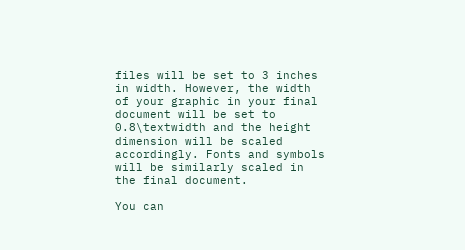files will be set to 3 inches in width. However, the width of your graphic in your final document will be set to 0.8\textwidth and the height dimension will be scaled accordingly. Fonts and symbols will be similarly scaled in the final document.

You can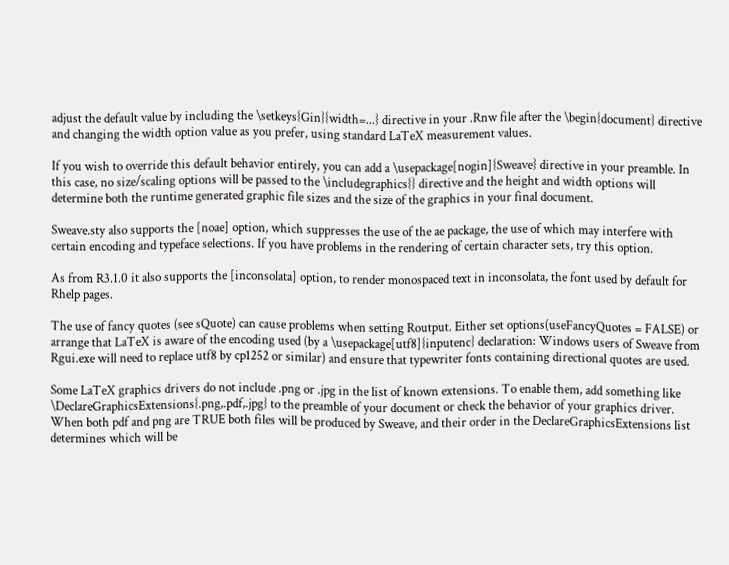adjust the default value by including the \setkeys{Gin}{width=...} directive in your .Rnw file after the \begin{document} directive and changing the width option value as you prefer, using standard LaTeX measurement values.

If you wish to override this default behavior entirely, you can add a \usepackage[nogin]{Sweave} directive in your preamble. In this case, no size/scaling options will be passed to the \includegraphics{} directive and the height and width options will determine both the runtime generated graphic file sizes and the size of the graphics in your final document.

Sweave.sty also supports the [noae] option, which suppresses the use of the ae package, the use of which may interfere with certain encoding and typeface selections. If you have problems in the rendering of certain character sets, try this option.

As from R3.1.0 it also supports the [inconsolata] option, to render monospaced text in inconsolata, the font used by default for Rhelp pages.

The use of fancy quotes (see sQuote) can cause problems when setting Routput. Either set options(useFancyQuotes = FALSE) or arrange that LaTeX is aware of the encoding used (by a \usepackage[utf8]{inputenc} declaration: Windows users of Sweave from Rgui.exe will need to replace utf8 by cp1252 or similar) and ensure that typewriter fonts containing directional quotes are used.

Some LaTeX graphics drivers do not include .png or .jpg in the list of known extensions. To enable them, add something like \DeclareGraphicsExtensions{.png,.pdf,.jpg} to the preamble of your document or check the behavior of your graphics driver. When both pdf and png are TRUE both files will be produced by Sweave, and their order in the DeclareGraphicsExtensions list determines which will be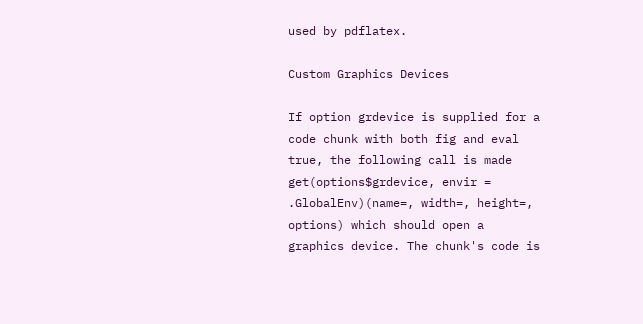used by pdflatex.

Custom Graphics Devices

If option grdevice is supplied for a code chunk with both fig and eval true, the following call is made get(options$grdevice, envir = .GlobalEnv)(name=, width=, height=, options) which should open a graphics device. The chunk's code is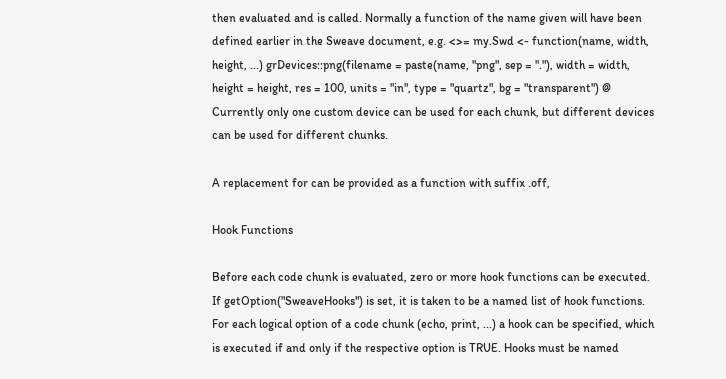then evaluated and is called. Normally a function of the name given will have been defined earlier in the Sweave document, e.g. <>= my.Swd <- function(name, width, height, ...) grDevices::png(filename = paste(name, "png", sep = "."), width = width, height = height, res = 100, units = "in", type = "quartz", bg = "transparent") @ Currently only one custom device can be used for each chunk, but different devices can be used for different chunks.

A replacement for can be provided as a function with suffix .off,

Hook Functions

Before each code chunk is evaluated, zero or more hook functions can be executed. If getOption("SweaveHooks") is set, it is taken to be a named list of hook functions. For each logical option of a code chunk (echo, print, ...) a hook can be specified, which is executed if and only if the respective option is TRUE. Hooks must be named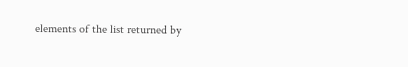elements of the list returned by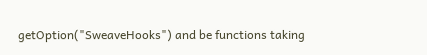getOption("SweaveHooks") and be functions taking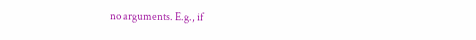no arguments. E.g., if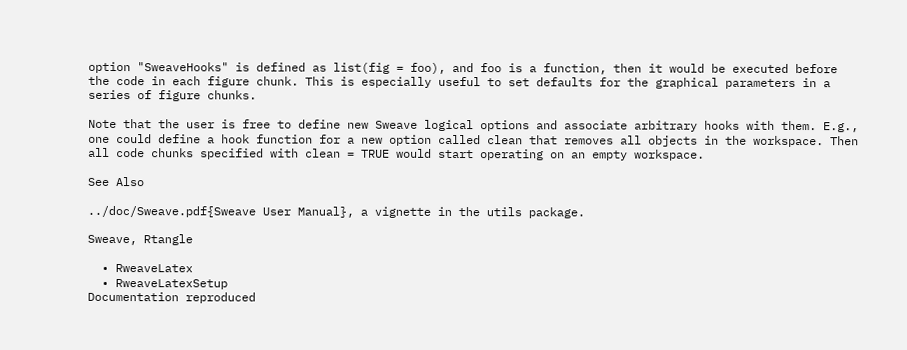option "SweaveHooks" is defined as list(fig = foo), and foo is a function, then it would be executed before the code in each figure chunk. This is especially useful to set defaults for the graphical parameters in a series of figure chunks.

Note that the user is free to define new Sweave logical options and associate arbitrary hooks with them. E.g., one could define a hook function for a new option called clean that removes all objects in the workspace. Then all code chunks specified with clean = TRUE would start operating on an empty workspace.

See Also

../doc/Sweave.pdf{Sweave User Manual}, a vignette in the utils package.

Sweave, Rtangle

  • RweaveLatex
  • RweaveLatexSetup
Documentation reproduced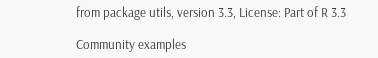from package utils, version 3.3, License: Part of R 3.3

Community examples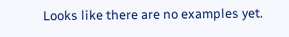Looks like there are no examples yet.